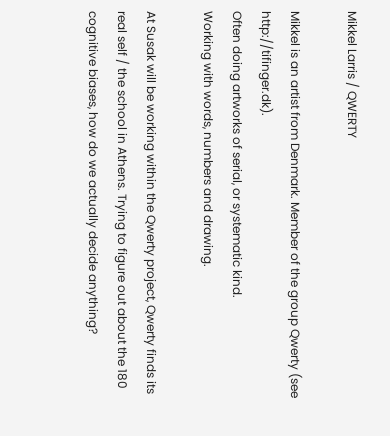Mikkel Larris / QWERTY

Mikkel is an artist from Denmark. Member of the group Qwerty (see http://tifinger.dk).
Often doing artworks of serial, or systematic kind.
Working with words, numbers and drawing.

At Susak will be working within the Qwerty project, Qwerty finds its real self / the school in Athens. Trying to figure out about the 180 cognitive biases, how do we actually decide anything?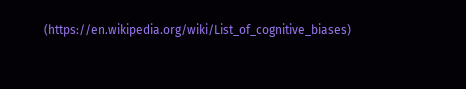(https://en.wikipedia.org/wiki/List_of_cognitive_biases)